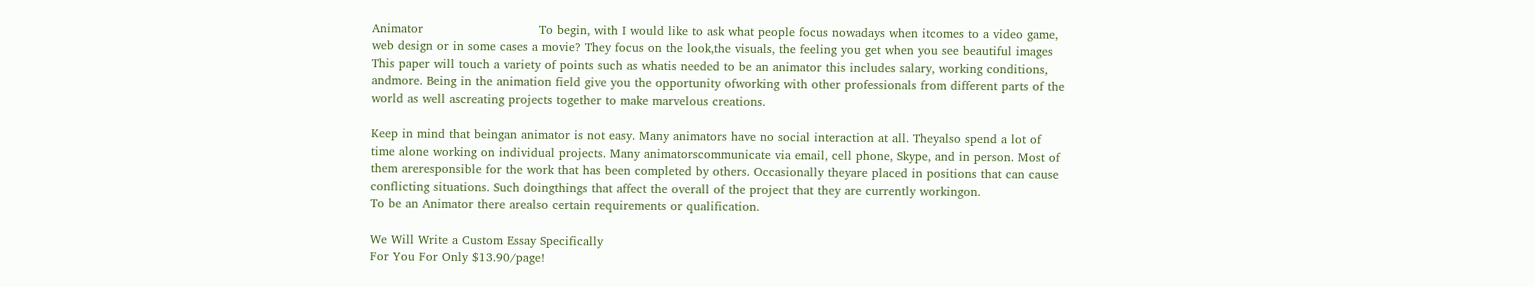Animator                             To begin, with I would like to ask what people focus nowadays when itcomes to a video game, web design or in some cases a movie? They focus on the look,the visuals, the feeling you get when you see beautiful images This paper will touch a variety of points such as whatis needed to be an animator this includes salary, working conditions, andmore. Being in the animation field give you the opportunity ofworking with other professionals from different parts of the world as well ascreating projects together to make marvelous creations.

Keep in mind that beingan animator is not easy. Many animators have no social interaction at all. Theyalso spend a lot of time alone working on individual projects. Many animatorscommunicate via email, cell phone, Skype, and in person. Most of them areresponsible for the work that has been completed by others. Occasionally theyare placed in positions that can cause conflicting situations. Such doingthings that affect the overall of the project that they are currently workingon.                    To be an Animator there arealso certain requirements or qualification.

We Will Write a Custom Essay Specifically
For You For Only $13.90/page!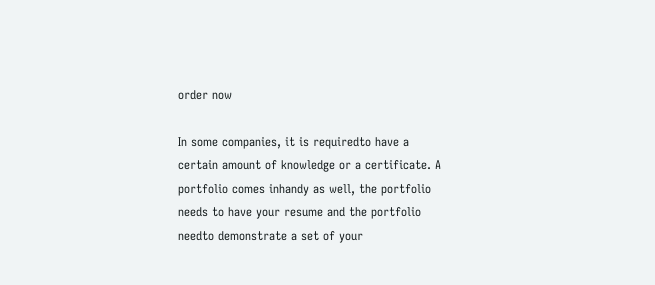order now

In some companies, it is requiredto have a certain amount of knowledge or a certificate. A portfolio comes inhandy as well, the portfolio needs to have your resume and the portfolio needto demonstrate a set of your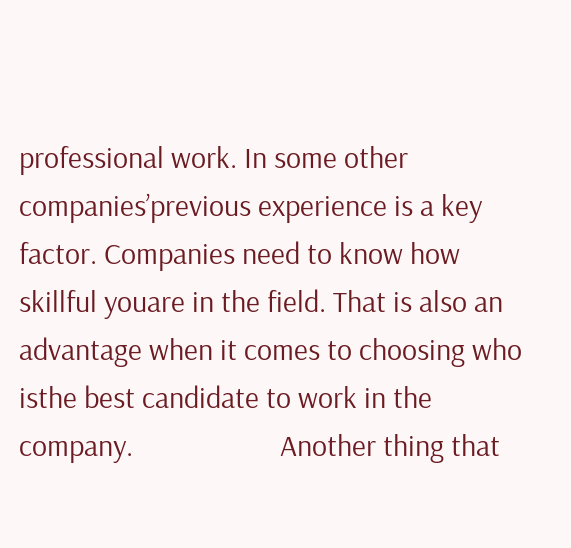professional work. In some other companies’previous experience is a key factor. Companies need to know how skillful youare in the field. That is also an advantage when it comes to choosing who isthe best candidate to work in the company.                     Another thing that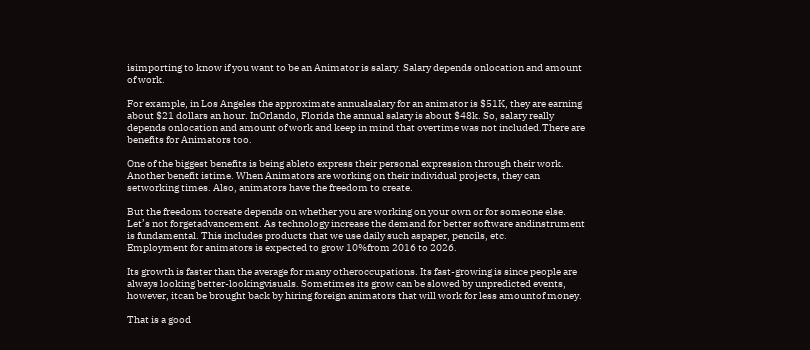isimporting to know if you want to be an Animator is salary. Salary depends onlocation and amount of work.

For example, in Los Angeles the approximate annualsalary for an animator is $51K, they are earning about $21 dollars an hour. InOrlando, Florida the annual salary is about $48k. So, salary really depends onlocation and amount of work and keep in mind that overtime was not included.There are benefits for Animators too.

One of the biggest benefits is being ableto express their personal expression through their work. Another benefit istime. When Animators are working on their individual projects, they can setworking times. Also, animators have the freedom to create.

But the freedom tocreate depends on whether you are working on your own or for someone else.                     Let’s not forgetadvancement. As technology increase the demand for better software andinstrument is fundamental. This includes products that we use daily such aspaper, pencils, etc.                   Employment for animators is expected to grow 10%from 2016 to 2026.

Its growth is faster than the average for many otheroccupations. Its fast-growing is since people are always looking better-lookingvisuals. Sometimes its grow can be slowed by unpredicted events, however, itcan be brought back by hiring foreign animators that will work for less amountof money.

That is a good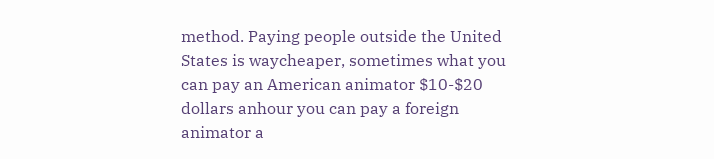method. Paying people outside the United States is waycheaper, sometimes what you can pay an American animator $10-$20 dollars anhour you can pay a foreign animator a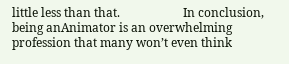little less than that.                     In conclusion, being anAnimator is an overwhelming profession that many won’t even think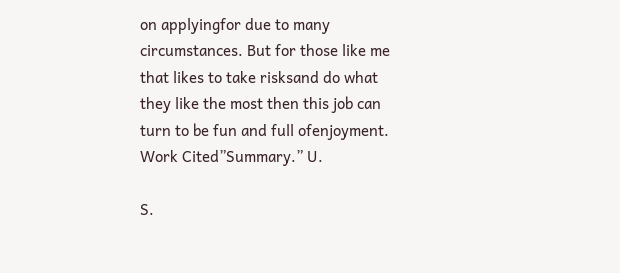on applyingfor due to many circumstances. But for those like me that likes to take risksand do what they like the most then this job can turn to be fun and full ofenjoyment. Work Cited”Summary.” U.

S.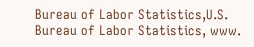Bureau of Labor Statistics,U.S. Bureau of Labor Statistics, www.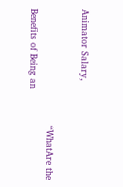Animator Salary,

                                       “WhatAre the Benefits of Being an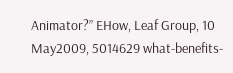Animator?” EHow, Leaf Group, 10 May2009, 5014629 what-benefits-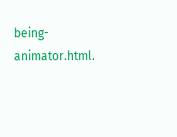being-animator.html.